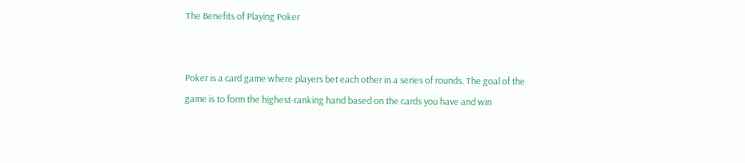The Benefits of Playing Poker


Poker is a card game where players bet each other in a series of rounds. The goal of the game is to form the highest-ranking hand based on the cards you have and win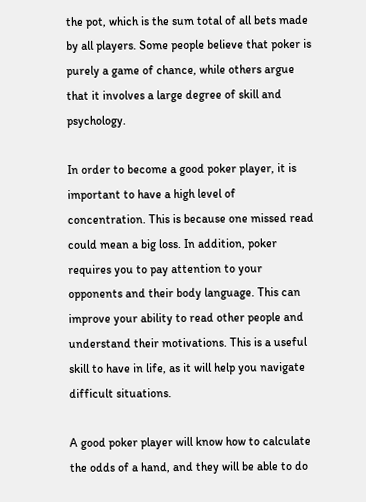the pot, which is the sum total of all bets made by all players. Some people believe that poker is purely a game of chance, while others argue that it involves a large degree of skill and psychology.

In order to become a good poker player, it is important to have a high level of concentration. This is because one missed read could mean a big loss. In addition, poker requires you to pay attention to your opponents and their body language. This can improve your ability to read other people and understand their motivations. This is a useful skill to have in life, as it will help you navigate difficult situations.

A good poker player will know how to calculate the odds of a hand, and they will be able to do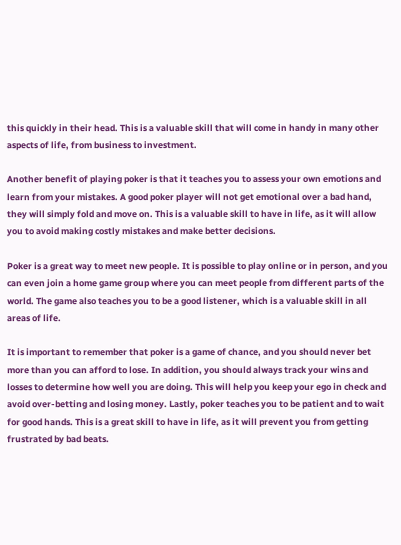this quickly in their head. This is a valuable skill that will come in handy in many other aspects of life, from business to investment.

Another benefit of playing poker is that it teaches you to assess your own emotions and learn from your mistakes. A good poker player will not get emotional over a bad hand, they will simply fold and move on. This is a valuable skill to have in life, as it will allow you to avoid making costly mistakes and make better decisions.

Poker is a great way to meet new people. It is possible to play online or in person, and you can even join a home game group where you can meet people from different parts of the world. The game also teaches you to be a good listener, which is a valuable skill in all areas of life.

It is important to remember that poker is a game of chance, and you should never bet more than you can afford to lose. In addition, you should always track your wins and losses to determine how well you are doing. This will help you keep your ego in check and avoid over-betting and losing money. Lastly, poker teaches you to be patient and to wait for good hands. This is a great skill to have in life, as it will prevent you from getting frustrated by bad beats.